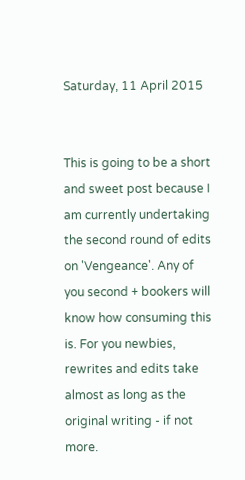Saturday, 11 April 2015


This is going to be a short and sweet post because I am currently undertaking the second round of edits on 'Vengeance'. Any of you second + bookers will know how consuming this is. For you newbies, rewrites and edits take almost as long as the original writing - if not more.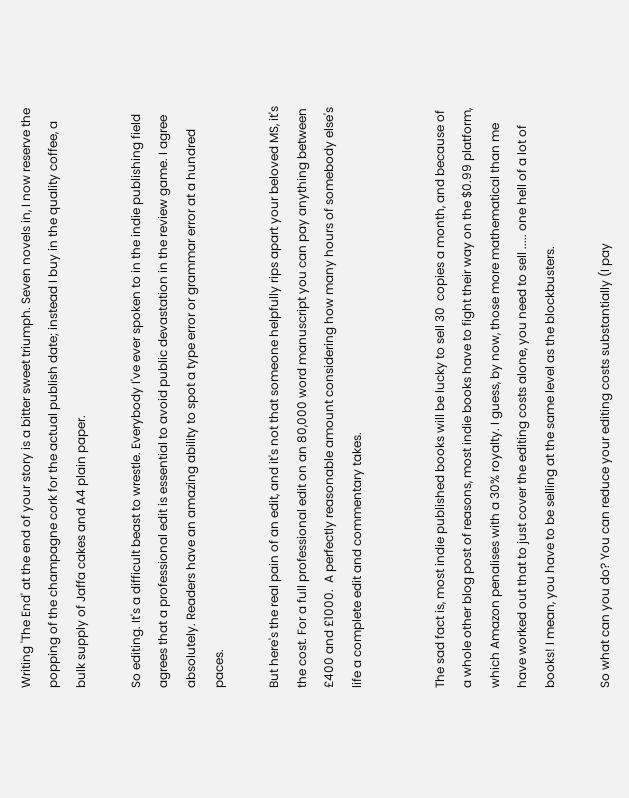Writing 'The End' at the end of your story is a bitter sweet triumph. Seven novels in, I now reserve the popping of the champagne cork for the actual publish date; instead I buy in the quality coffee, a bulk supply of Jaffa cakes and A4 plain paper.

So editing. It's a difficult beast to wrestle. Everybody I've ever spoken to in the indie publishing field agrees that a professional edit is essential to avoid public devastation in the review game. I agree absolutely. Readers have an amazing ability to spot a type error or grammar error at a hundred paces.

But here's the real pain of an edit, and it's not that someone helpfully rips apart your beloved MS, it's the cost. For a full professional edit on an 80,000 word manuscript you can pay anything between £400 and £1000.  A perfectly reasonable amount considering how many hours of somebody else's life a complete edit and commentary takes.


The sad fact is, most indie published books will be lucky to sell 30  copies a month, and because of a whole other blog post of reasons, most indie books have to fight their way on the $0.99 platform, which Amazon penalises with a 30% royalty. I guess, by now, those more mathematical than me have worked out that to just cover the editing costs alone, you need to sell ..... one hell of a lot of books! I mean, you have to be selling at the same level as the blockbusters.

So what can you do? You can reduce your editing costs substantially (I pay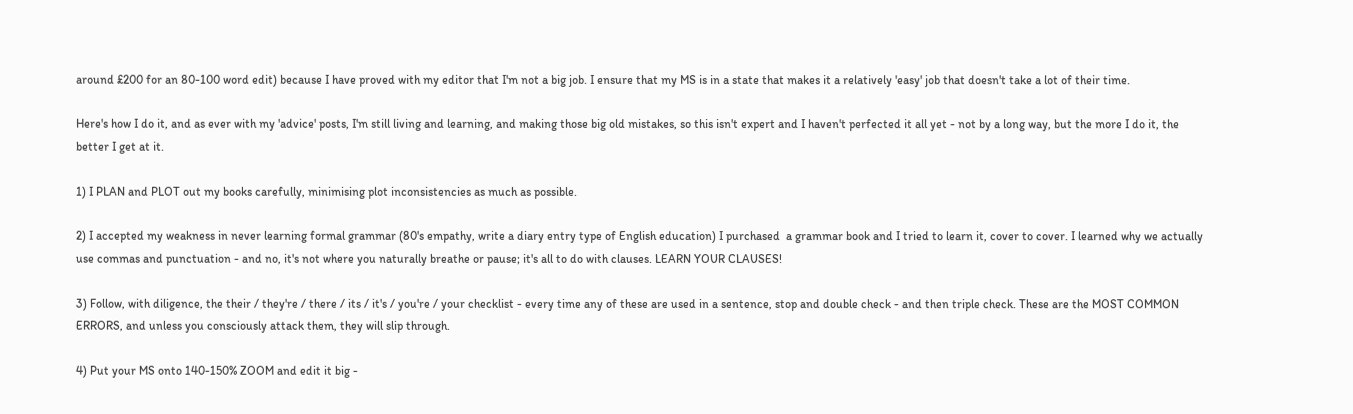around £200 for an 80-100 word edit) because I have proved with my editor that I'm not a big job. I ensure that my MS is in a state that makes it a relatively 'easy' job that doesn't take a lot of their time.

Here's how I do it, and as ever with my 'advice' posts, I'm still living and learning, and making those big old mistakes, so this isn't expert and I haven't perfected it all yet - not by a long way, but the more I do it, the better I get at it.

1) I PLAN and PLOT out my books carefully, minimising plot inconsistencies as much as possible.

2) I accepted my weakness in never learning formal grammar (80's empathy, write a diary entry type of English education) I purchased  a grammar book and I tried to learn it, cover to cover. I learned why we actually use commas and punctuation - and no, it's not where you naturally breathe or pause; it's all to do with clauses. LEARN YOUR CLAUSES!

3) Follow, with diligence, the their / they're / there / its / it's / you're / your checklist - every time any of these are used in a sentence, stop and double check - and then triple check. These are the MOST COMMON ERRORS, and unless you consciously attack them, they will slip through.

4) Put your MS onto 140-150% ZOOM and edit it big -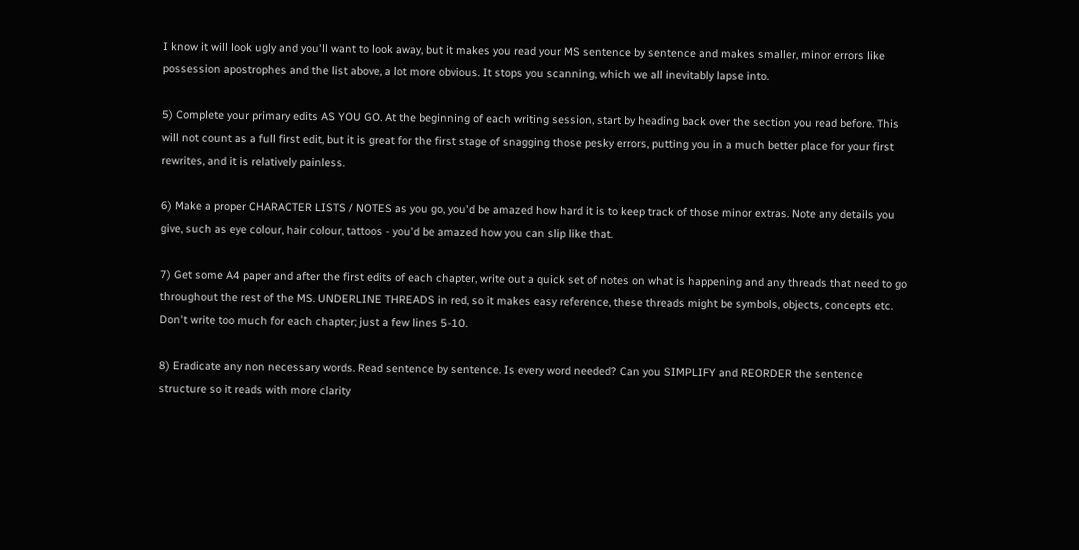I know it will look ugly and you'll want to look away, but it makes you read your MS sentence by sentence and makes smaller, minor errors like possession apostrophes and the list above, a lot more obvious. It stops you scanning, which we all inevitably lapse into.

5) Complete your primary edits AS YOU GO. At the beginning of each writing session, start by heading back over the section you read before. This will not count as a full first edit, but it is great for the first stage of snagging those pesky errors, putting you in a much better place for your first rewrites, and it is relatively painless.

6) Make a proper CHARACTER LISTS / NOTES as you go, you'd be amazed how hard it is to keep track of those minor extras. Note any details you give, such as eye colour, hair colour, tattoos - you'd be amazed how you can slip like that.

7) Get some A4 paper and after the first edits of each chapter, write out a quick set of notes on what is happening and any threads that need to go throughout the rest of the MS. UNDERLINE THREADS in red, so it makes easy reference, these threads might be symbols, objects, concepts etc. Don't write too much for each chapter; just a few lines 5-10.

8) Eradicate any non necessary words. Read sentence by sentence. Is every word needed? Can you SIMPLIFY and REORDER the sentence structure so it reads with more clarity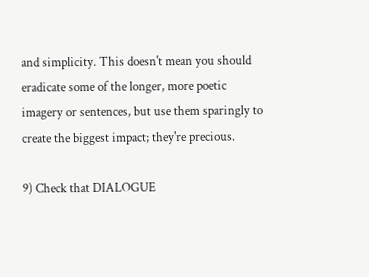and simplicity. This doesn't mean you should eradicate some of the longer, more poetic imagery or sentences, but use them sparingly to create the biggest impact; they're precious.

9) Check that DIALOGUE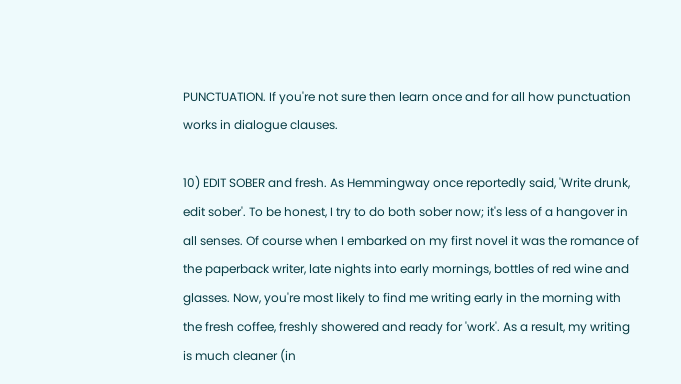PUNCTUATION. If you're not sure then learn once and for all how punctuation works in dialogue clauses.

10) EDIT SOBER and fresh. As Hemmingway once reportedly said, 'Write drunk, edit sober'. To be honest, I try to do both sober now; it's less of a hangover in all senses. Of course when I embarked on my first novel it was the romance of the paperback writer, late nights into early mornings, bottles of red wine and glasses. Now, you're most likely to find me writing early in the morning with the fresh coffee, freshly showered and ready for 'work'. As a result, my writing is much cleaner (in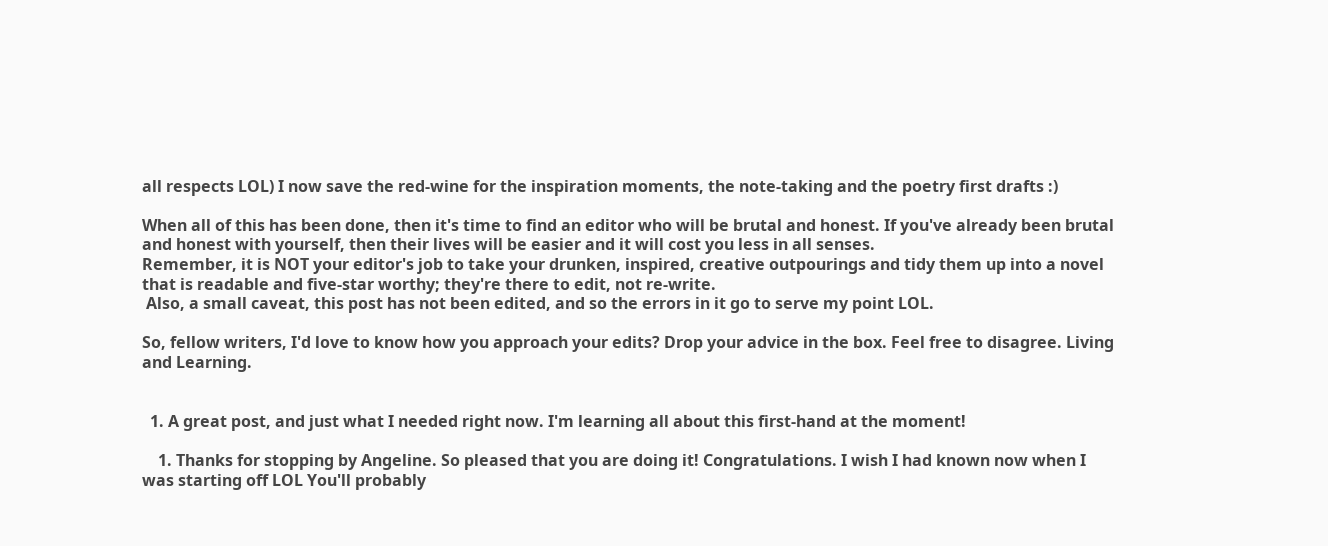all respects LOL) I now save the red-wine for the inspiration moments, the note-taking and the poetry first drafts :)

When all of this has been done, then it's time to find an editor who will be brutal and honest. If you've already been brutal and honest with yourself, then their lives will be easier and it will cost you less in all senses.
Remember, it is NOT your editor's job to take your drunken, inspired, creative outpourings and tidy them up into a novel that is readable and five-star worthy; they're there to edit, not re-write.
 Also, a small caveat, this post has not been edited, and so the errors in it go to serve my point LOL.

So, fellow writers, I'd love to know how you approach your edits? Drop your advice in the box. Feel free to disagree. Living and Learning.


  1. A great post, and just what I needed right now. I'm learning all about this first-hand at the moment!

    1. Thanks for stopping by Angeline. So pleased that you are doing it! Congratulations. I wish I had known now when I was starting off LOL You'll probably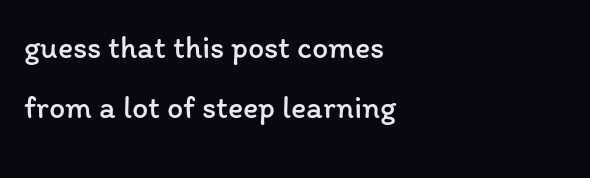guess that this post comes from a lot of steep learning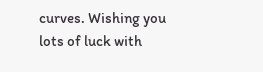curves. Wishing you lots of luck with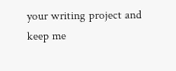your writing project and keep me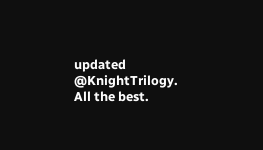updated @KnightTrilogy. All the best.